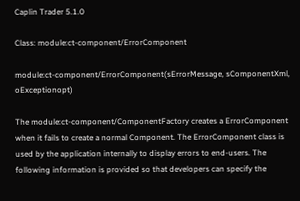Caplin Trader 5.1.0

Class: module:ct-component/ErrorComponent

module:ct-component/ErrorComponent(sErrorMessage, sComponentXml, oExceptionopt)

The module:ct-component/ComponentFactory creates a ErrorComponent when it fails to create a normal Component. The ErrorComponent class is used by the application internally to display errors to end-users. The following information is provided so that developers can specify the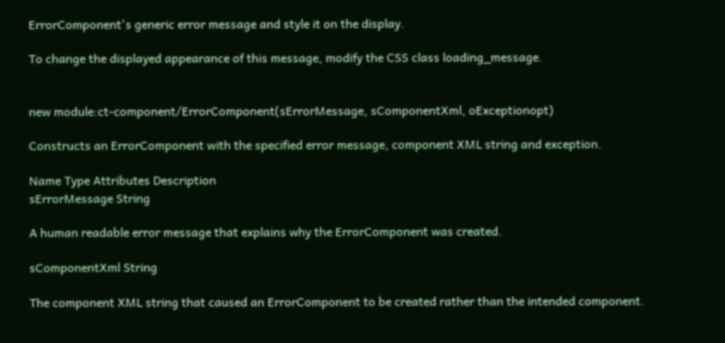ErrorComponent's generic error message and style it on the display.

To change the displayed appearance of this message, modify the CSS class loading_message.


new module:ct-component/ErrorComponent(sErrorMessage, sComponentXml, oExceptionopt)

Constructs an ErrorComponent with the specified error message, component XML string and exception.

Name Type Attributes Description
sErrorMessage String

A human readable error message that explains why the ErrorComponent was created.

sComponentXml String

The component XML string that caused an ErrorComponent to be created rather than the intended component.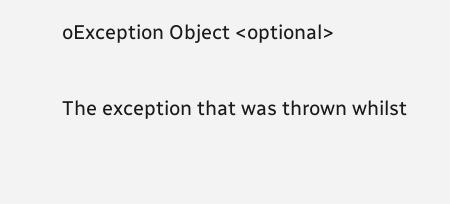oException Object <optional>

The exception that was thrown whilst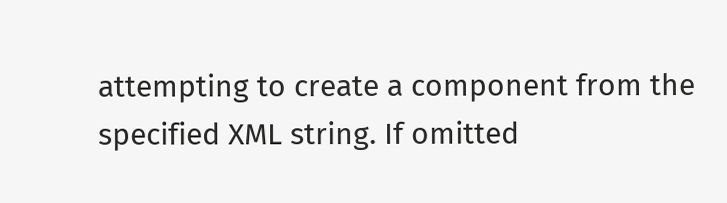attempting to create a component from the specified XML string. If omitted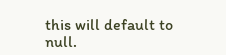this will default to null.